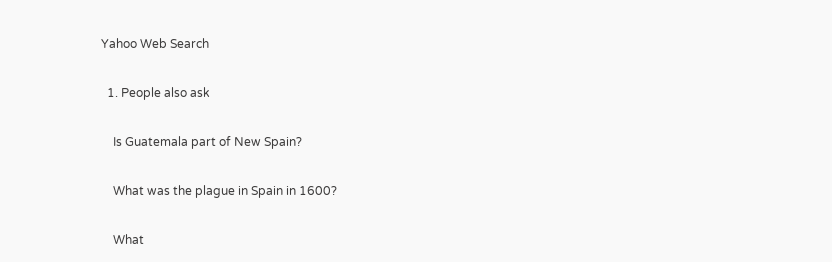Yahoo Web Search

  1. People also ask

    Is Guatemala part of New Spain?

    What was the plague in Spain in 1600?

    What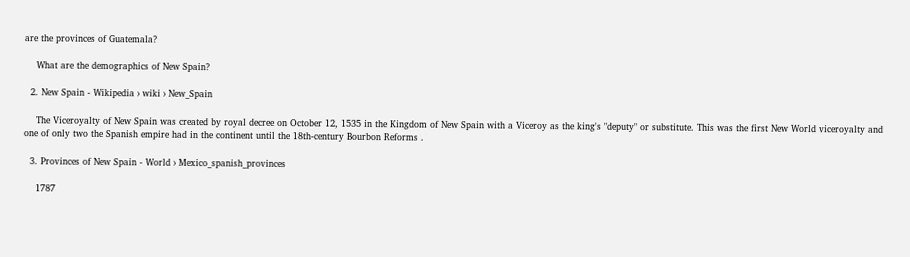are the provinces of Guatemala?

    What are the demographics of New Spain?

  2. New Spain - Wikipedia › wiki › New_Spain

    The Viceroyalty of New Spain was created by royal decree on October 12, 1535 in the Kingdom of New Spain with a Viceroy as the king's "deputy" or substitute. This was the first New World viceroyalty and one of only two the Spanish empire had in the continent until the 18th-century Bourbon Reforms .

  3. Provinces of New Spain - World › Mexico_spanish_provinces

    1787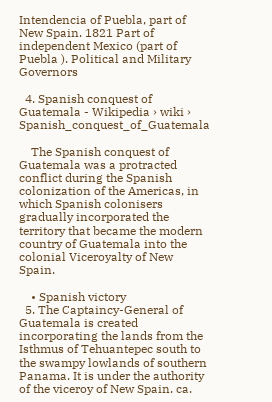Intendencia of Puebla, part of New Spain. 1821 Part of independent Mexico (part of Puebla ). Political and Military Governors

  4. Spanish conquest of Guatemala - Wikipedia › wiki › Spanish_conquest_of_Guatemala

    The Spanish conquest of Guatemala was a protracted conflict during the Spanish colonization of the Americas, in which Spanish colonisers gradually incorporated the territory that became the modern country of Guatemala into the colonial Viceroyalty of New Spain.

    • Spanish victory
  5. The Captaincy-General of Guatemala is created incorporating the lands from the Isthmus of Tehuantepec south to the swampy lowlands of southern Panama. It is under the authority of the viceroy of New Spain. ca.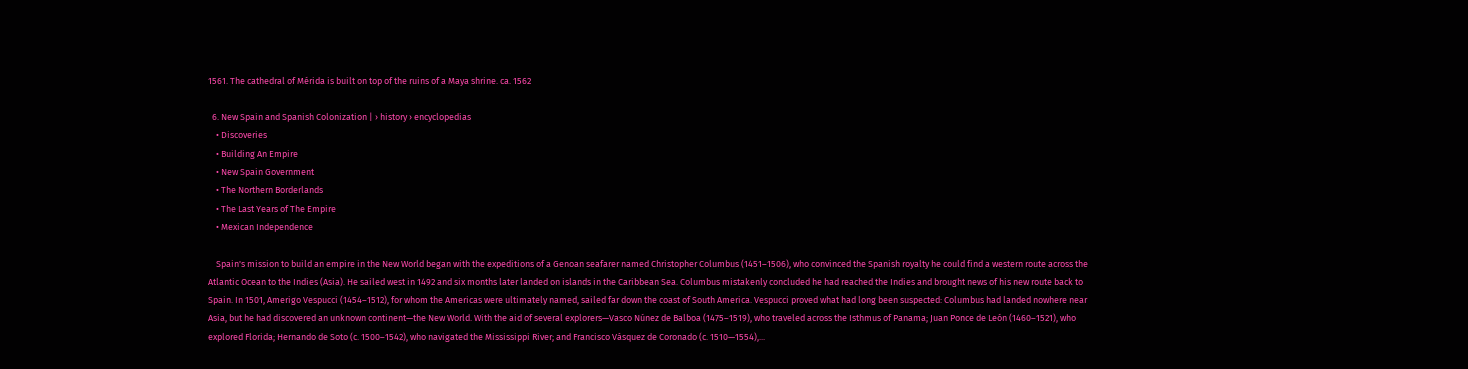1561. The cathedral of Mérida is built on top of the ruins of a Maya shrine. ca. 1562

  6. New Spain and Spanish Colonization | › history › encyclopedias
    • Discoveries
    • Building An Empire
    • New Spain Government
    • The Northern Borderlands
    • The Last Years of The Empire
    • Mexican Independence

    Spain's mission to build an empire in the New World began with the expeditions of a Genoan seafarer named Christopher Columbus (1451–1506), who convinced the Spanish royalty he could find a western route across the Atlantic Ocean to the Indies (Asia). He sailed west in 1492 and six months later landed on islands in the Caribbean Sea. Columbus mistakenly concluded he had reached the Indies and brought news of his new route back to Spain. In 1501, Amerigo Vespucci (1454–1512), for whom the Americas were ultimately named, sailed far down the coast of South America. Vespucci proved what had long been suspected: Columbus had landed nowhere near Asia, but he had discovered an unknown continent—the New World. With the aid of several explorers—Vasco Núnez de Balboa (1475–1519), who traveled across the Isthmus of Panama; Juan Ponce de León (1460–1521), who explored Florida; Hernando de Soto (c. 1500–1542), who navigated the Mississippi River; and Francisco Vásquez de Coronado (c. 1510—1554),...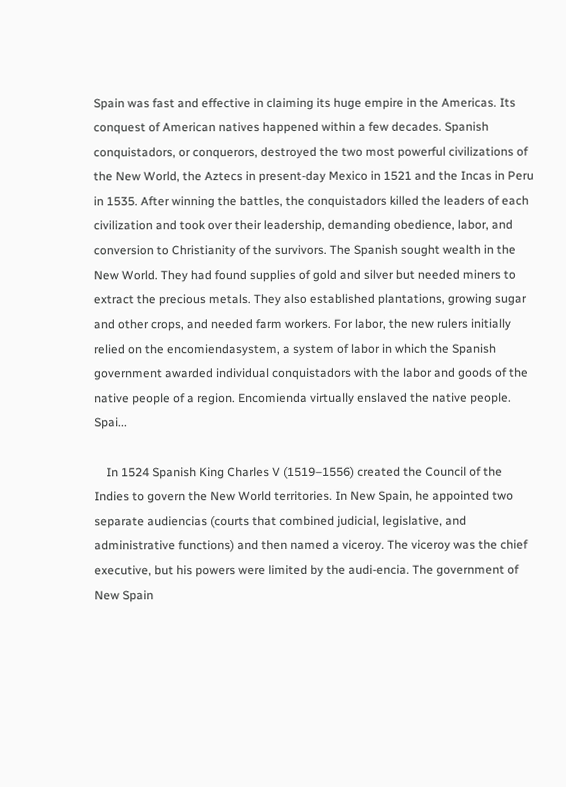Spain was fast and effective in claiming its huge empire in the Americas. Its conquest of American natives happened within a few decades. Spanish conquistadors, or conquerors, destroyed the two most powerful civilizations of the New World, the Aztecs in present-day Mexico in 1521 and the Incas in Peru in 1535. After winning the battles, the conquistadors killed the leaders of each civilization and took over their leadership, demanding obedience, labor, and conversion to Christianity of the survivors. The Spanish sought wealth in the New World. They had found supplies of gold and silver but needed miners to extract the precious metals. They also established plantations, growing sugar and other crops, and needed farm workers. For labor, the new rulers initially relied on the encomiendasystem, a system of labor in which the Spanish government awarded individual conquistadors with the labor and goods of the native people of a region. Encomienda virtually enslaved the native people. Spai...

    In 1524 Spanish King Charles V (1519–1556) created the Council of the Indies to govern the New World territories. In New Spain, he appointed two separate audiencias (courts that combined judicial, legislative, and administrative functions) and then named a viceroy. The viceroy was the chief executive, but his powers were limited by the audi-encia. The government of New Spain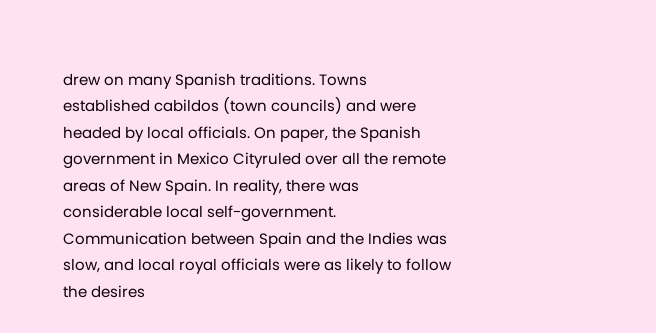drew on many Spanish traditions. Towns established cabildos (town councils) and were headed by local officials. On paper, the Spanish government in Mexico Cityruled over all the remote areas of New Spain. In reality, there was considerable local self-government. Communication between Spain and the Indies was slow, and local royal officials were as likely to follow the desires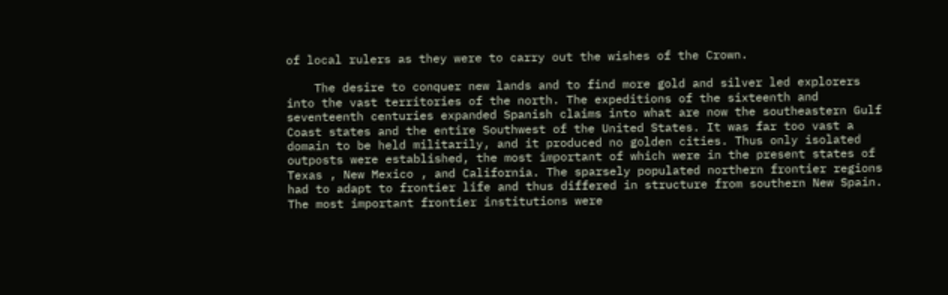of local rulers as they were to carry out the wishes of the Crown.

    The desire to conquer new lands and to find more gold and silver led explorers into the vast territories of the north. The expeditions of the sixteenth and seventeenth centuries expanded Spanish claims into what are now the southeastern Gulf Coast states and the entire Southwest of the United States. It was far too vast a domain to be held militarily, and it produced no golden cities. Thus only isolated outposts were established, the most important of which were in the present states of Texas , New Mexico , and California. The sparsely populated northern frontier regions had to adapt to frontier life and thus differed in structure from southern New Spain. The most important frontier institutions were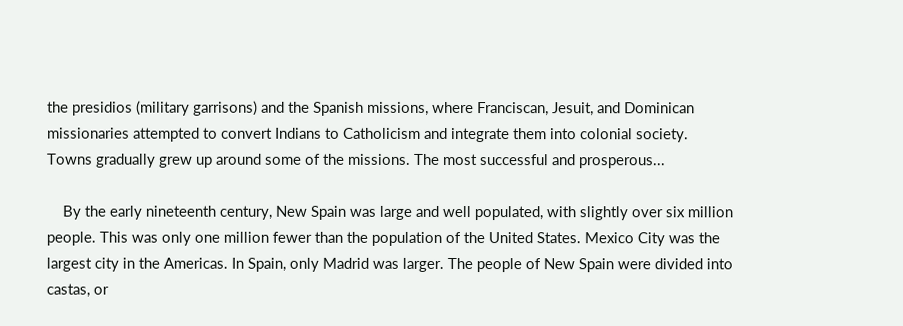the presidios (military garrisons) and the Spanish missions, where Franciscan, Jesuit, and Dominican missionaries attempted to convert Indians to Catholicism and integrate them into colonial society. Towns gradually grew up around some of the missions. The most successful and prosperous...

    By the early nineteenth century, New Spain was large and well populated, with slightly over six million people. This was only one million fewer than the population of the United States. Mexico City was the largest city in the Americas. In Spain, only Madrid was larger. The people of New Spain were divided into castas, or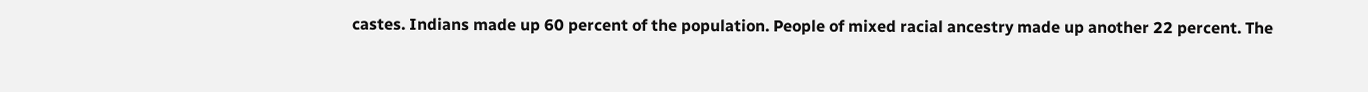castes. Indians made up 60 percent of the population. People of mixed racial ancestry made up another 22 percent. The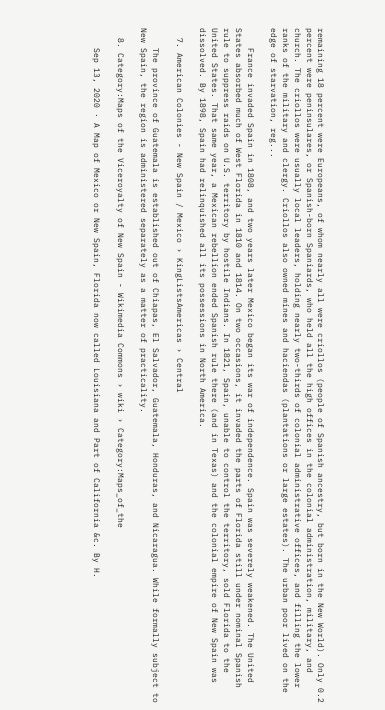remaining 18 percent were Europeans, of whom nearly all were criollos (people of Spanish ancestry, but born in the New World). Only 0.2 percent were peninsulares, or Spanish-born Spaniards, who held all the high offices in the colonial administration, military, and church. The criollos were usually local leaders, holding nearly two-thirds of colonial administrative offices, and filling the lower ranks of the military and clergy. Criollos also owned mines and haciendas (plantations or large estates). The urban poor lived on the edge of starvation, reg...

    France invaded Spain in 1808, and two years later Mexico began its war of independence. Spain was severely weakened. The United States absorbed much of West Florida in 1810 and 1814. On two occasions, it invaded the parts of Florida still under nominal Spanish rule to suppress raids on U.S. territory by hostile Indians. In 1821, Spain, unable to control the territory, sold Florida to the United States. That same year, a Mexican rebellion ended Spanish rule there (and in Texas) and the colonial empire of New Spain was dissolved. By 1898, Spain had relinquished all its possessions in North America.

  7. American Colonies - New Spain / Mexico › KingListsAmericas › Central

    The province of Guatemala is established out of Chiapas, El Salvador, Guatemala, Honduras, and Nicaragua. While formally subject to New Spain, the region is administered separately as a matter of practicality.

  8. Category:Maps of the Viceroyalty of New Spain - Wikimedia Commons › wiki › Category:Maps_of_the

    Sep 13, 2020 · A Map of Mexico or New Spain, Florida now called Louisiana and Part of California &c. By H.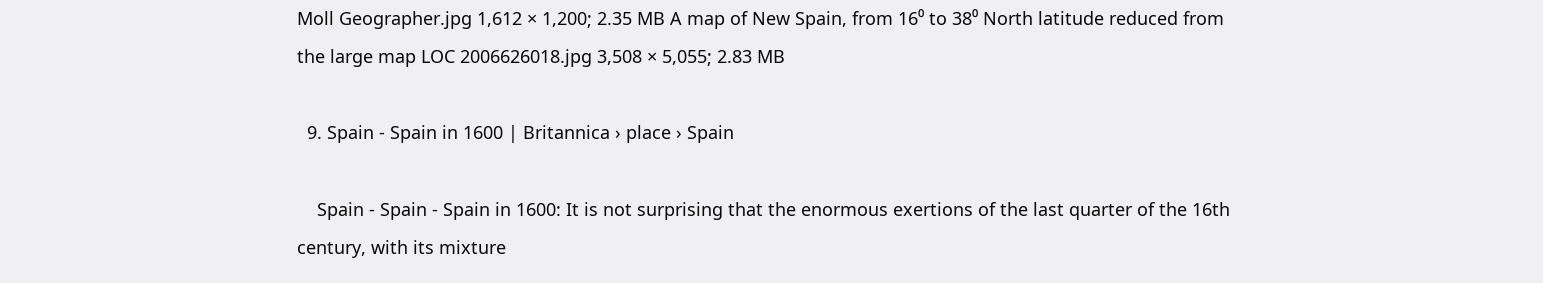Moll Geographer.jpg 1,612 × 1,200; 2.35 MB A map of New Spain, from 16⁰ to 38⁰ North latitude reduced from the large map LOC 2006626018.jpg 3,508 × 5,055; 2.83 MB

  9. Spain - Spain in 1600 | Britannica › place › Spain

    Spain - Spain - Spain in 1600: It is not surprising that the enormous exertions of the last quarter of the 16th century, with its mixture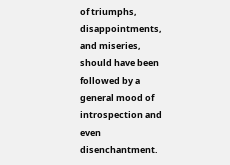of triumphs, disappointments, and miseries, should have been followed by a general mood of introspection and even disenchantment.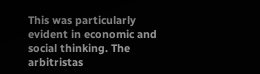This was particularly evident in economic and social thinking. The arbitristas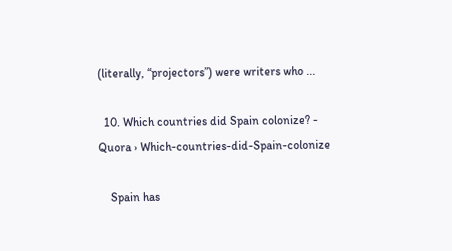(literally, “projectors”) were writers who ...

  10. Which countries did Spain colonize? - Quora › Which-countries-did-Spain-colonize

    Spain has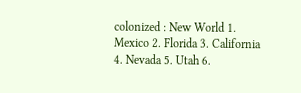colonized : New World 1. Mexico 2. Florida 3. California 4. Nevada 5. Utah 6.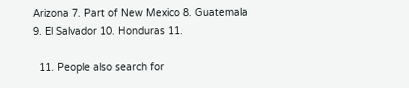Arizona 7. Part of New Mexico 8. Guatemala 9. El Salvador 10. Honduras 11.

  11. People also search for